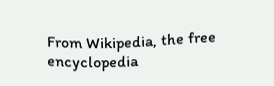From Wikipedia, the free encyclopedia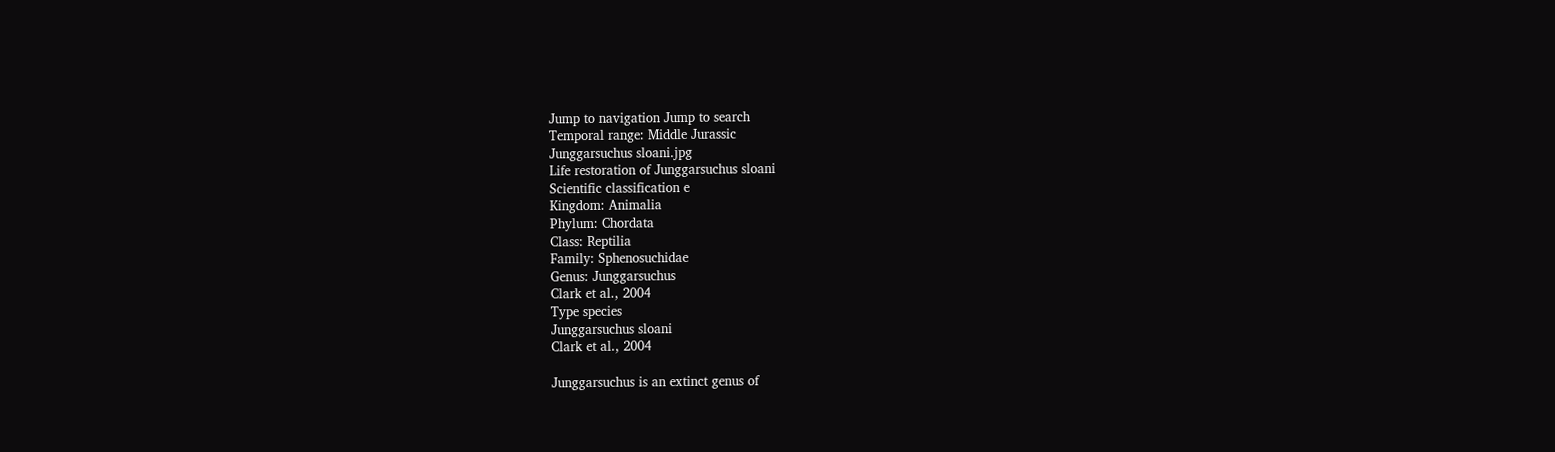Jump to navigation Jump to search
Temporal range: Middle Jurassic
Junggarsuchus sloani.jpg
Life restoration of Junggarsuchus sloani
Scientific classification e
Kingdom: Animalia
Phylum: Chordata
Class: Reptilia
Family: Sphenosuchidae
Genus: Junggarsuchus
Clark et al., 2004
Type species
Junggarsuchus sloani
Clark et al., 2004

Junggarsuchus is an extinct genus of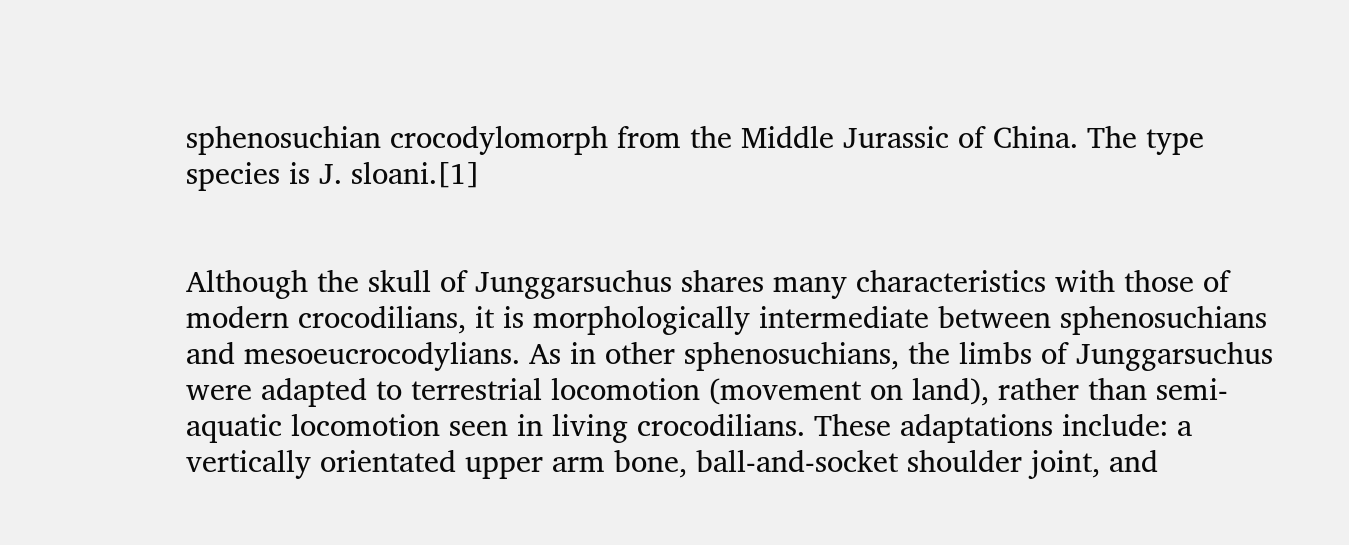sphenosuchian crocodylomorph from the Middle Jurassic of China. The type species is J. sloani.[1]


Although the skull of Junggarsuchus shares many characteristics with those of modern crocodilians, it is morphologically intermediate between sphenosuchians and mesoeucrocodylians. As in other sphenosuchians, the limbs of Junggarsuchus were adapted to terrestrial locomotion (movement on land), rather than semi-aquatic locomotion seen in living crocodilians. These adaptations include: a vertically orientated upper arm bone, ball-and-socket shoulder joint, and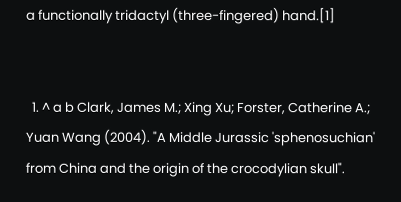a functionally tridactyl (three-fingered) hand.[1]


  1. ^ a b Clark, James M.; Xing Xu; Forster, Catherine A.; Yuan Wang (2004). "A Middle Jurassic 'sphenosuchian' from China and the origin of the crocodylian skull".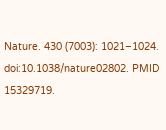Nature. 430 (7003): 1021–1024. doi:10.1038/nature02802. PMID 15329719.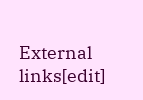External links[edit]